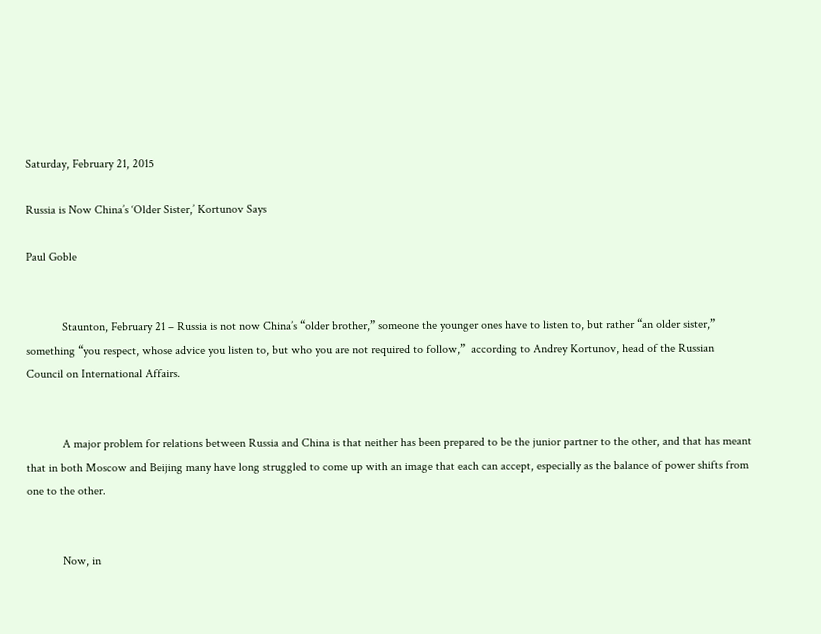Saturday, February 21, 2015

Russia is Now China’s ‘Older Sister,’ Kortunov Says

Paul Goble


            Staunton, February 21 – Russia is not now China’s “older brother,” someone the younger ones have to listen to, but rather “an older sister,” something “you respect, whose advice you listen to, but who you are not required to follow,”  according to Andrey Kortunov, head of the Russian Council on International Affairs.


            A major problem for relations between Russia and China is that neither has been prepared to be the junior partner to the other, and that has meant that in both Moscow and Beijing many have long struggled to come up with an image that each can accept, especially as the balance of power shifts from one to the other.


            Now, in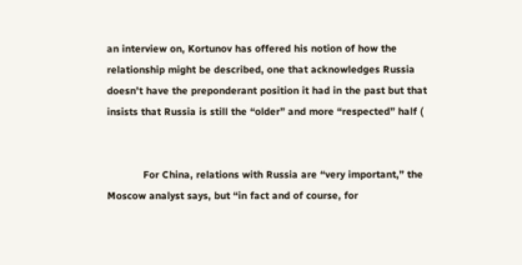an interview on, Kortunov has offered his notion of how the relationship might be described, one that acknowledges Russia doesn’t have the preponderant position it had in the past but that insists that Russia is still the “older” and more “respected” half (


            For China, relations with Russia are “very important,” the Moscow analyst says, but “in fact and of course, for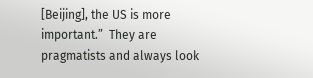[Beijing], the US is more important.”  They are pragmatists and always look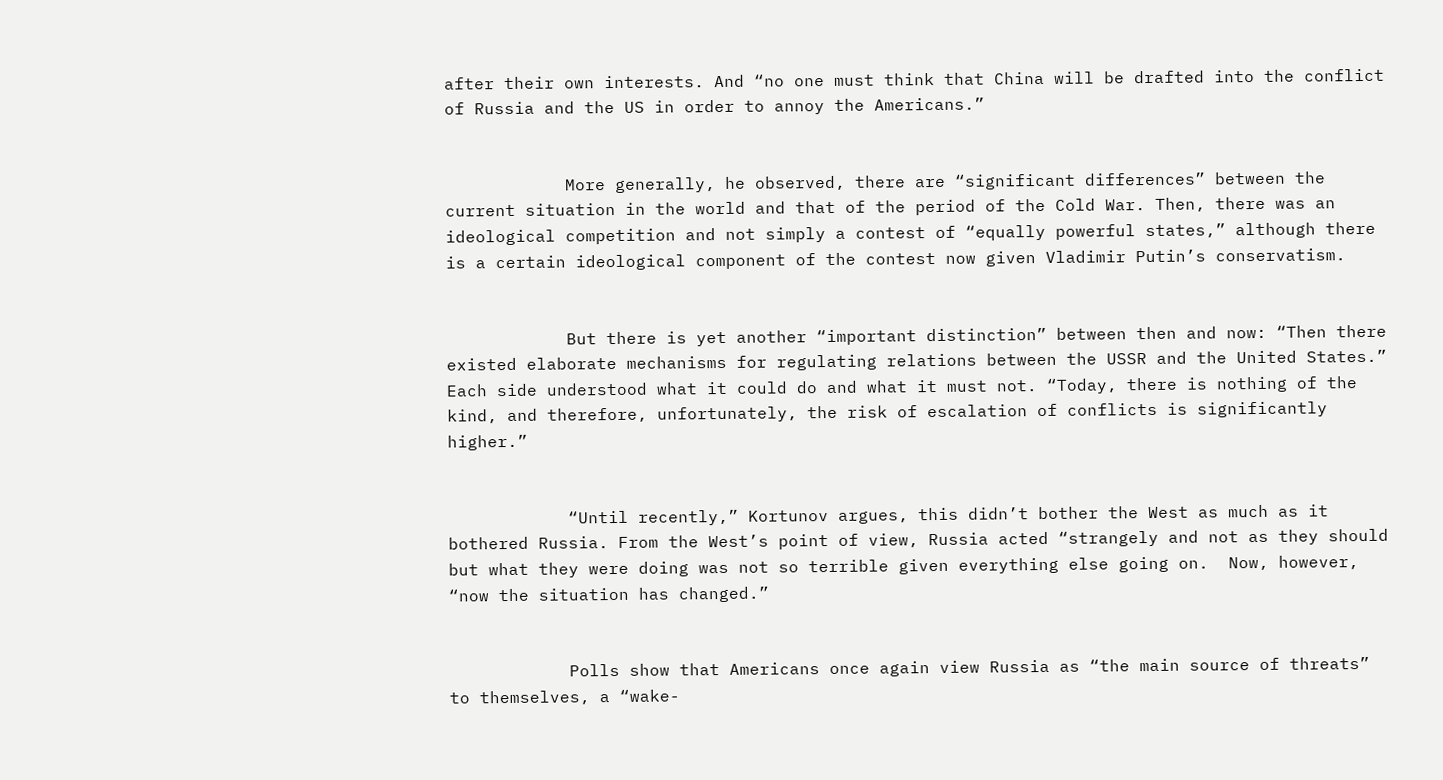after their own interests. And “no one must think that China will be drafted into the conflict of Russia and the US in order to annoy the Americans.”


            More generally, he observed, there are “significant differences” between the current situation in the world and that of the period of the Cold War. Then, there was an ideological competition and not simply a contest of “equally powerful states,” although there is a certain ideological component of the contest now given Vladimir Putin’s conservatism.


            But there is yet another “important distinction” between then and now: “Then there existed elaborate mechanisms for regulating relations between the USSR and the United States.” Each side understood what it could do and what it must not. “Today, there is nothing of the kind, and therefore, unfortunately, the risk of escalation of conflicts is significantly higher.”


            “Until recently,” Kortunov argues, this didn’t bother the West as much as it bothered Russia. From the West’s point of view, Russia acted “strangely and not as they should but what they were doing was not so terrible given everything else going on.  Now, however, “now the situation has changed.”


            Polls show that Americans once again view Russia as “the main source of threats” to themselves, a “wake-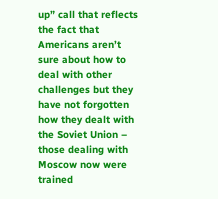up” call that reflects the fact that Americans aren’t sure about how to deal with other challenges but they have not forgotten how they dealt with the Soviet Union – those dealing with Moscow now were trained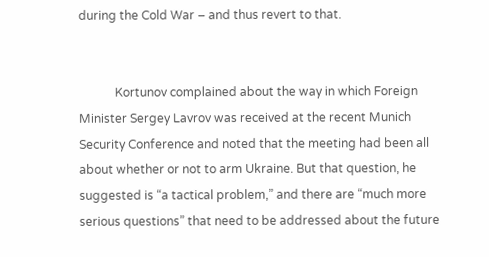during the Cold War – and thus revert to that.


            Kortunov complained about the way in which Foreign Minister Sergey Lavrov was received at the recent Munich Security Conference and noted that the meeting had been all about whether or not to arm Ukraine. But that question, he suggested is “a tactical problem,” and there are “much more serious questions” that need to be addressed about the future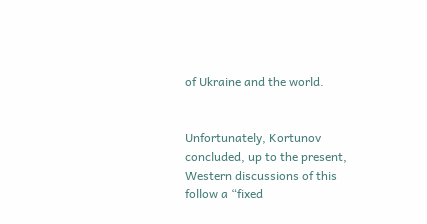of Ukraine and the world.


Unfortunately, Kortunov concluded, up to the present, Western discussions of this follow a “fixed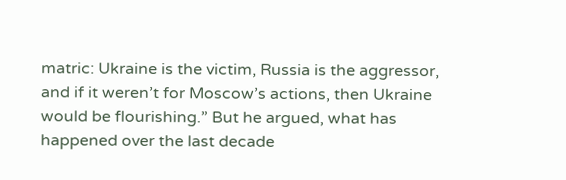matric: Ukraine is the victim, Russia is the aggressor, and if it weren’t for Moscow’s actions, then Ukraine would be flourishing.” But he argued, what has happened over the last decade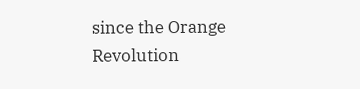since the Orange Revolution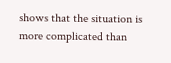shows that the situation is more complicated than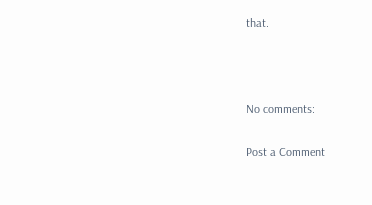that.



No comments:

Post a Comment